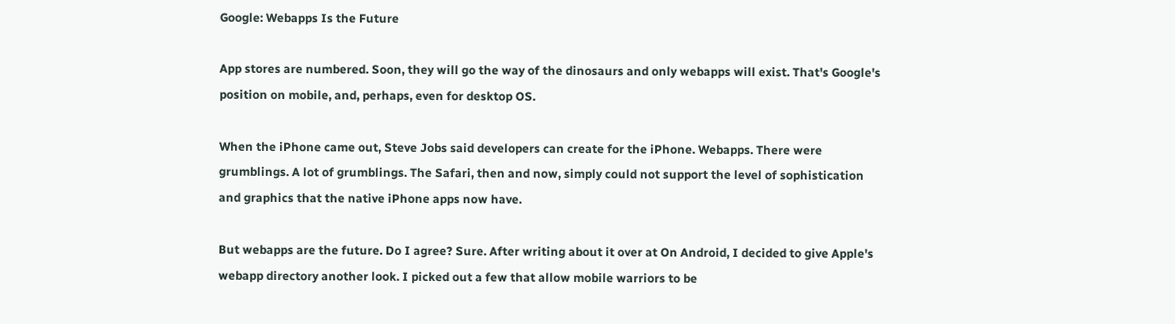Google: Webapps Is the Future

App stores are numbered. Soon, they will go the way of the dinosaurs and only webapps will exist. That's Google's position on mobile, and, perhaps, even for desktop OS.

When the iPhone came out, Steve Jobs said developers can create for the iPhone. Webapps. There were grumblings. A lot of grumblings. The Safari, then and now, simply could not support the level of sophistication and graphics that the native iPhone apps now have.

But webapps are the future. Do I agree? Sure. After writing about it over at On Android, I decided to give Apple's webapp directory another look. I picked out a few that allow mobile warriors to be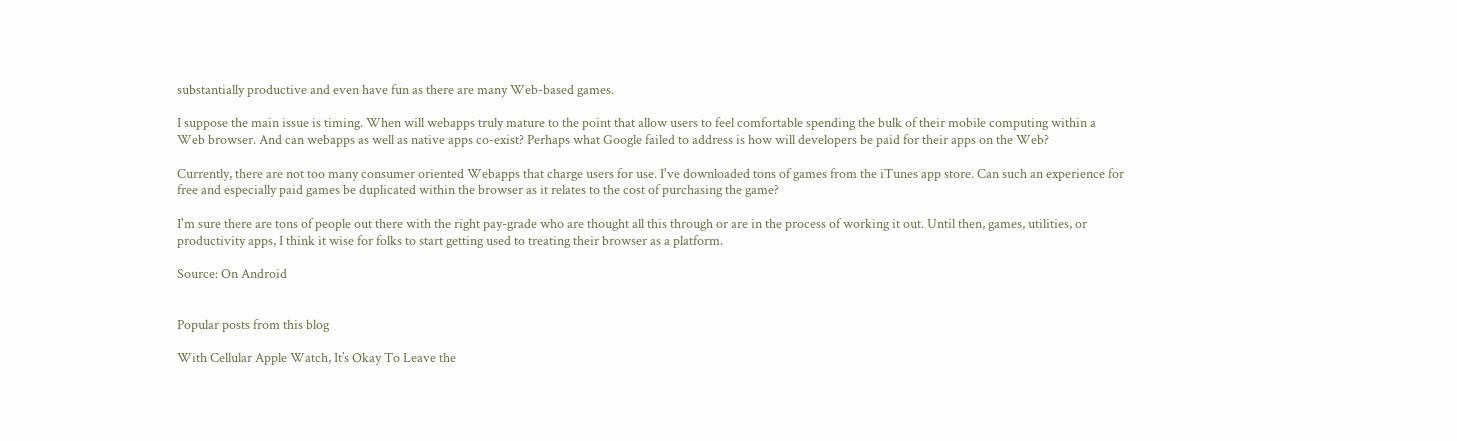substantially productive and even have fun as there are many Web-based games.

I suppose the main issue is timing. When will webapps truly mature to the point that allow users to feel comfortable spending the bulk of their mobile computing within a Web browser. And can webapps as well as native apps co-exist? Perhaps what Google failed to address is how will developers be paid for their apps on the Web?

Currently, there are not too many consumer oriented Webapps that charge users for use. I've downloaded tons of games from the iTunes app store. Can such an experience for free and especially paid games be duplicated within the browser as it relates to the cost of purchasing the game?

I'm sure there are tons of people out there with the right pay-grade who are thought all this through or are in the process of working it out. Until then, games, utilities, or productivity apps, I think it wise for folks to start getting used to treating their browser as a platform.

Source: On Android


Popular posts from this blog

With Cellular Apple Watch, It’s Okay To Leave the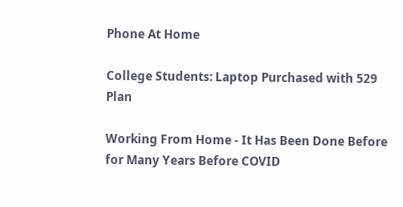Phone At Home

College Students: Laptop Purchased with 529 Plan

Working From Home - It Has Been Done Before for Many Years Before COVID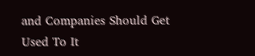and Companies Should Get Used To It